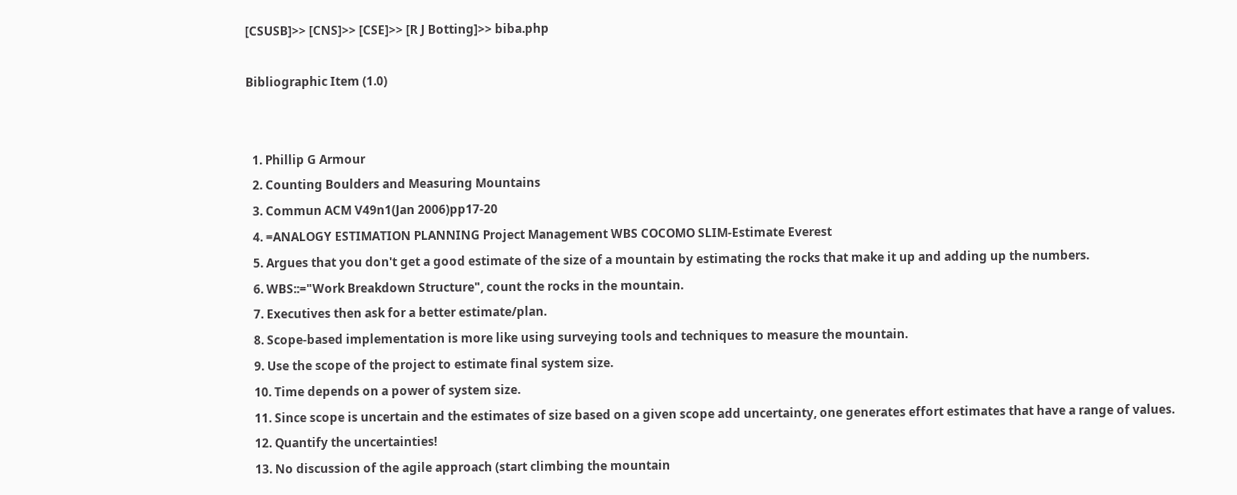[CSUSB]>> [CNS]>> [CSE]>> [R J Botting]>> biba.php

Bibliographic Item (1.0)


  1. Phillip G Armour
  2. Counting Boulders and Measuring Mountains
  3. Commun ACM V49n1(Jan 2006)pp17-20
  4. =ANALOGY ESTIMATION PLANNING Project Management WBS COCOMO SLIM-Estimate Everest
  5. Argues that you don't get a good estimate of the size of a mountain by estimating the rocks that make it up and adding up the numbers.
  6. WBS::="Work Breakdown Structure", count the rocks in the mountain.
  7. Executives then ask for a better estimate/plan.
  8. Scope-based implementation is more like using surveying tools and techniques to measure the mountain.
  9. Use the scope of the project to estimate final system size.
  10. Time depends on a power of system size.
  11. Since scope is uncertain and the estimates of size based on a given scope add uncertainty, one generates effort estimates that have a range of values.
  12. Quantify the uncertainties!
  13. No discussion of the agile approach (start climbing the mountain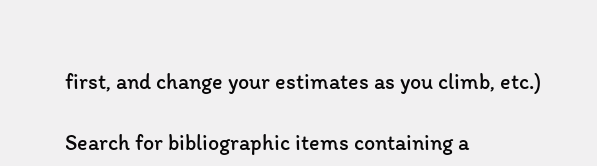first, and change your estimates as you climb, etc.)

Search for bibliographic items containing a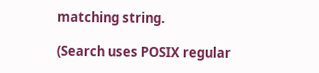matching string.

(Search uses POSIX regular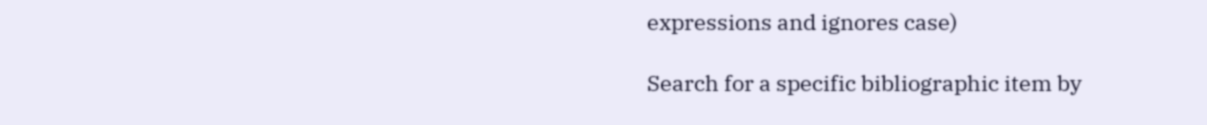expressions and ignores case)

Search for a specific bibliographic item by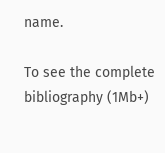name.

To see the complete bibliography (1Mb+)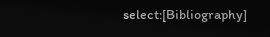select:[Bibliography]